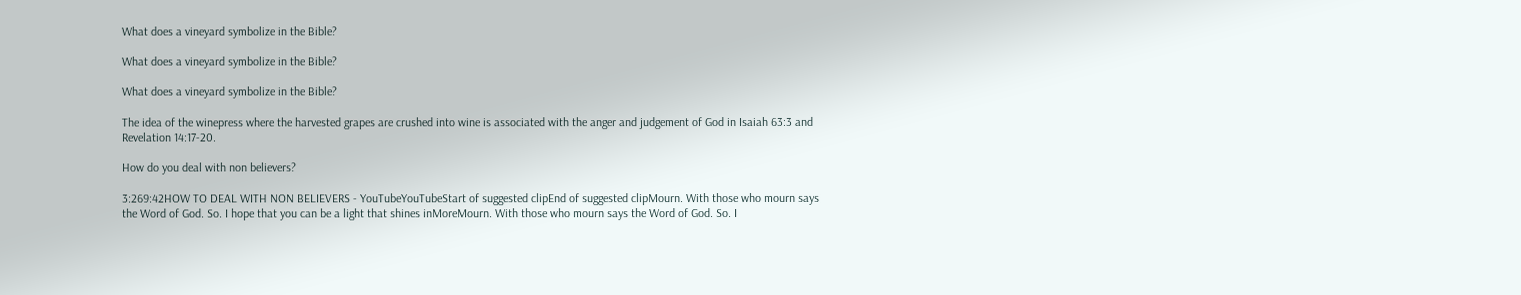What does a vineyard symbolize in the Bible?

What does a vineyard symbolize in the Bible?

What does a vineyard symbolize in the Bible?

The idea of the winepress where the harvested grapes are crushed into wine is associated with the anger and judgement of God in Isaiah 63:3 and Revelation 14:17-20.

How do you deal with non believers?

3:269:42HOW TO DEAL WITH NON BELIEVERS - YouTubeYouTubeStart of suggested clipEnd of suggested clipMourn. With those who mourn says the Word of God. So. I hope that you can be a light that shines inMoreMourn. With those who mourn says the Word of God. So. I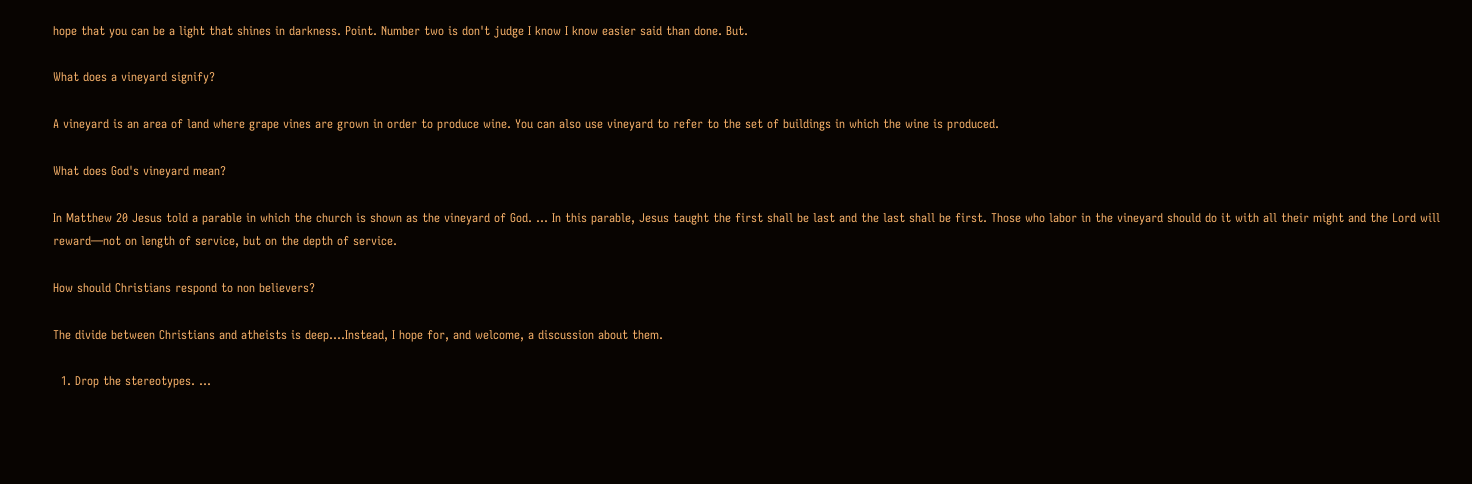hope that you can be a light that shines in darkness. Point. Number two is don't judge I know I know easier said than done. But.

What does a vineyard signify?

A vineyard is an area of land where grape vines are grown in order to produce wine. You can also use vineyard to refer to the set of buildings in which the wine is produced.

What does God's vineyard mean?

In Matthew 20 Jesus told a parable in which the church is shown as the vineyard of God. ... In this parable, Jesus taught the first shall be last and the last shall be first. Those who labor in the vineyard should do it with all their might and the Lord will reward—not on length of service, but on the depth of service.

How should Christians respond to non believers?

The divide between Christians and atheists is deep....Instead, I hope for, and welcome, a discussion about them.

  1. Drop the stereotypes. ...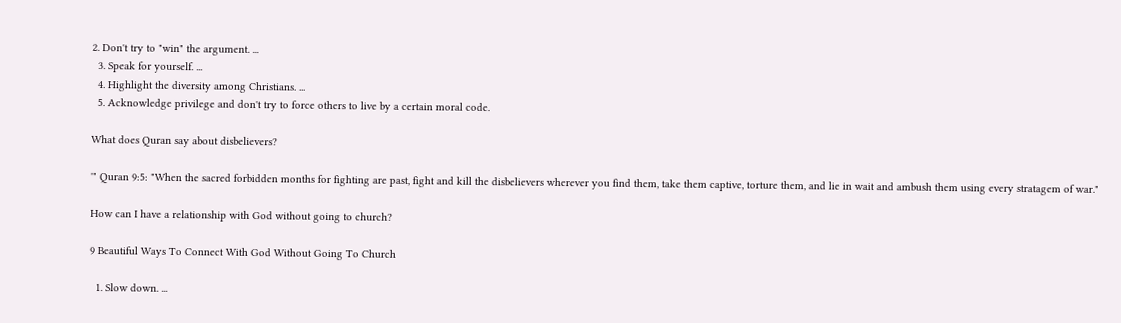2. Don't try to "win" the argument. ...
  3. Speak for yourself. ...
  4. Highlight the diversity among Christians. ...
  5. Acknowledge privilege and don't try to force others to live by a certain moral code.

What does Quran say about disbelievers?

'" Quran 9:5: "When the sacred forbidden months for fighting are past, fight and kill the disbelievers wherever you find them, take them captive, torture them, and lie in wait and ambush them using every stratagem of war."

How can I have a relationship with God without going to church?

9 Beautiful Ways To Connect With God Without Going To Church

  1. Slow down. ...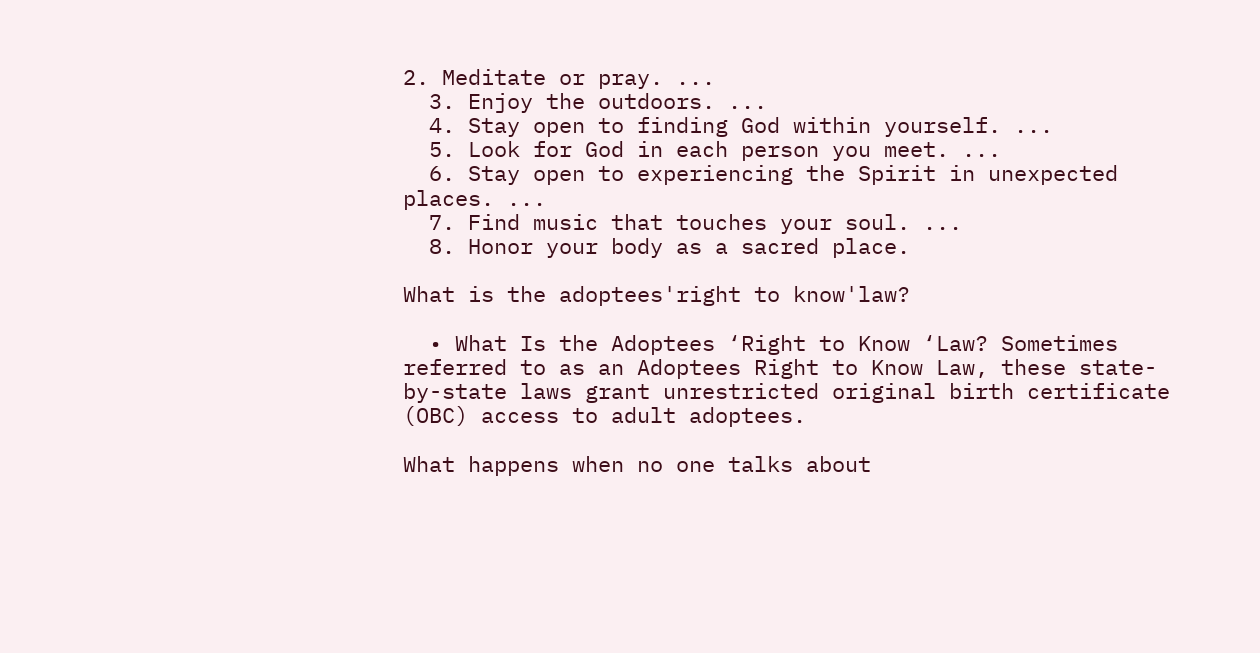2. Meditate or pray. ...
  3. Enjoy the outdoors. ...
  4. Stay open to finding God within yourself. ...
  5. Look for God in each person you meet. ...
  6. Stay open to experiencing the Spirit in unexpected places. ...
  7. Find music that touches your soul. ...
  8. Honor your body as a sacred place.

What is the adoptees'right to know'law?

  • What Is the Adoptees ‘Right to Know ‘Law? Sometimes referred to as an Adoptees Right to Know Law, these state-by-state laws grant unrestricted original birth certificate (OBC) access to adult adoptees.

What happens when no one talks about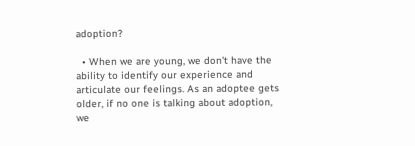adoption?

  • When we are young, we don't have the ability to identify our experience and articulate our feelings. As an adoptee gets older, if no one is talking about adoption, we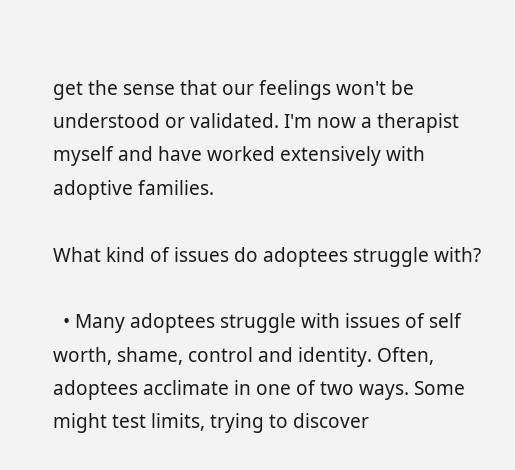get the sense that our feelings won't be understood or validated. I'm now a therapist myself and have worked extensively with adoptive families.

What kind of issues do adoptees struggle with?

  • Many adoptees struggle with issues of self worth, shame, control and identity. Often, adoptees acclimate in one of two ways. Some might test limits, trying to discover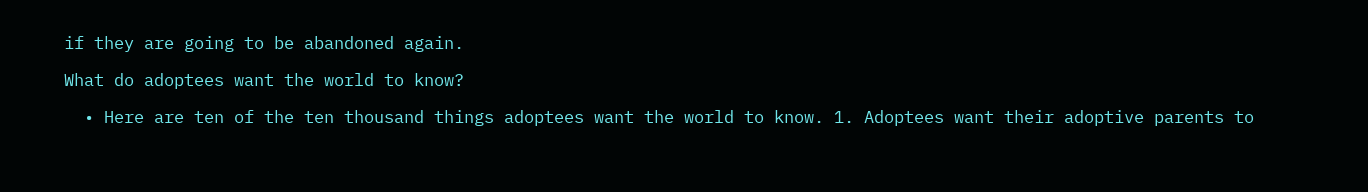if they are going to be abandoned again.

What do adoptees want the world to know?

  • Here are ten of the ten thousand things adoptees want the world to know. 1. Adoptees want their adoptive parents to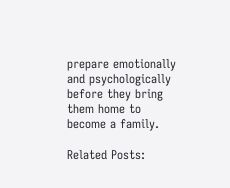prepare emotionally and psychologically before they bring them home to become a family.

Related Posts: